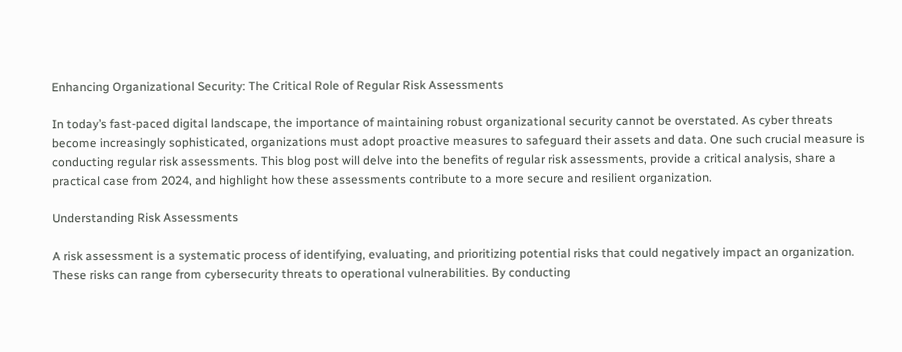Enhancing Organizational Security: The Critical Role of Regular Risk Assessments

In today’s fast-paced digital landscape, the importance of maintaining robust organizational security cannot be overstated. As cyber threats become increasingly sophisticated, organizations must adopt proactive measures to safeguard their assets and data. One such crucial measure is conducting regular risk assessments. This blog post will delve into the benefits of regular risk assessments, provide a critical analysis, share a practical case from 2024, and highlight how these assessments contribute to a more secure and resilient organization.

Understanding Risk Assessments

A risk assessment is a systematic process of identifying, evaluating, and prioritizing potential risks that could negatively impact an organization. These risks can range from cybersecurity threats to operational vulnerabilities. By conducting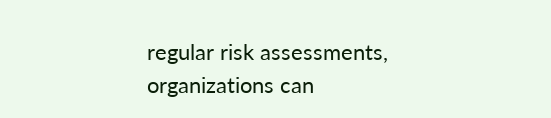regular risk assessments, organizations can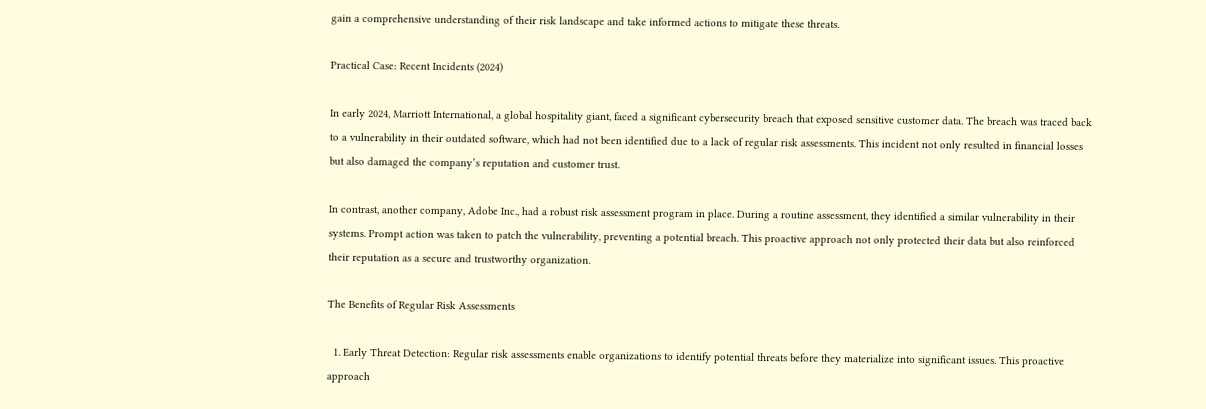gain a comprehensive understanding of their risk landscape and take informed actions to mitigate these threats.

Practical Case: Recent Incidents (2024)

In early 2024, Marriott International, a global hospitality giant, faced a significant cybersecurity breach that exposed sensitive customer data. The breach was traced back to a vulnerability in their outdated software, which had not been identified due to a lack of regular risk assessments. This incident not only resulted in financial losses but also damaged the company’s reputation and customer trust.

In contrast, another company, Adobe Inc., had a robust risk assessment program in place. During a routine assessment, they identified a similar vulnerability in their systems. Prompt action was taken to patch the vulnerability, preventing a potential breach. This proactive approach not only protected their data but also reinforced their reputation as a secure and trustworthy organization.

The Benefits of Regular Risk Assessments

  1. Early Threat Detection: Regular risk assessments enable organizations to identify potential threats before they materialize into significant issues. This proactive approach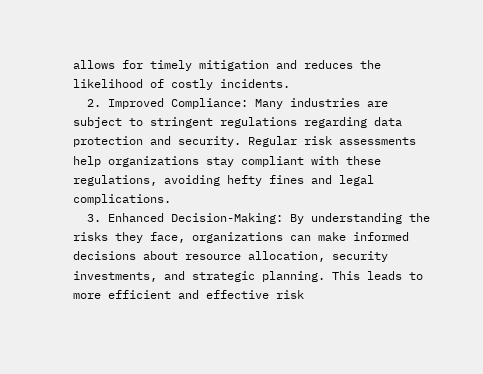allows for timely mitigation and reduces the likelihood of costly incidents.
  2. Improved Compliance: Many industries are subject to stringent regulations regarding data protection and security. Regular risk assessments help organizations stay compliant with these regulations, avoiding hefty fines and legal complications.
  3. Enhanced Decision-Making: By understanding the risks they face, organizations can make informed decisions about resource allocation, security investments, and strategic planning. This leads to more efficient and effective risk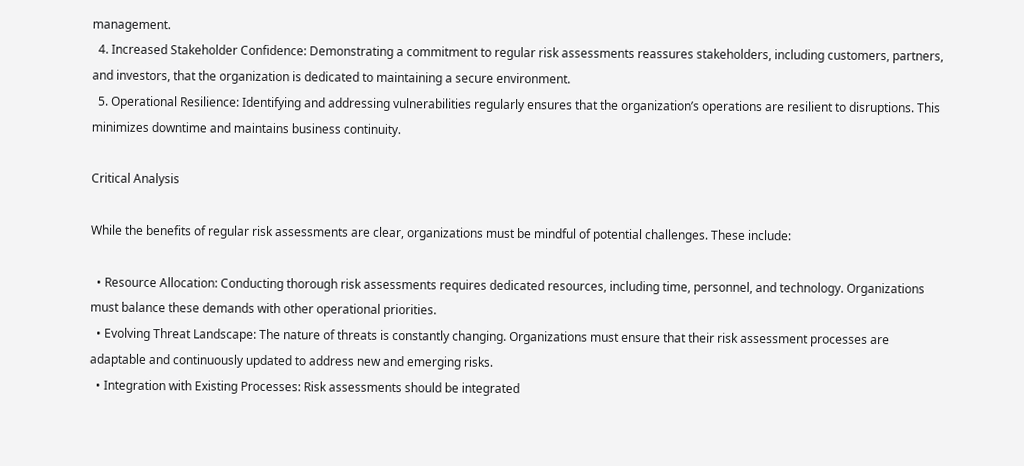management.
  4. Increased Stakeholder Confidence: Demonstrating a commitment to regular risk assessments reassures stakeholders, including customers, partners, and investors, that the organization is dedicated to maintaining a secure environment.
  5. Operational Resilience: Identifying and addressing vulnerabilities regularly ensures that the organization’s operations are resilient to disruptions. This minimizes downtime and maintains business continuity.

Critical Analysis

While the benefits of regular risk assessments are clear, organizations must be mindful of potential challenges. These include:

  • Resource Allocation: Conducting thorough risk assessments requires dedicated resources, including time, personnel, and technology. Organizations must balance these demands with other operational priorities.
  • Evolving Threat Landscape: The nature of threats is constantly changing. Organizations must ensure that their risk assessment processes are adaptable and continuously updated to address new and emerging risks.
  • Integration with Existing Processes: Risk assessments should be integrated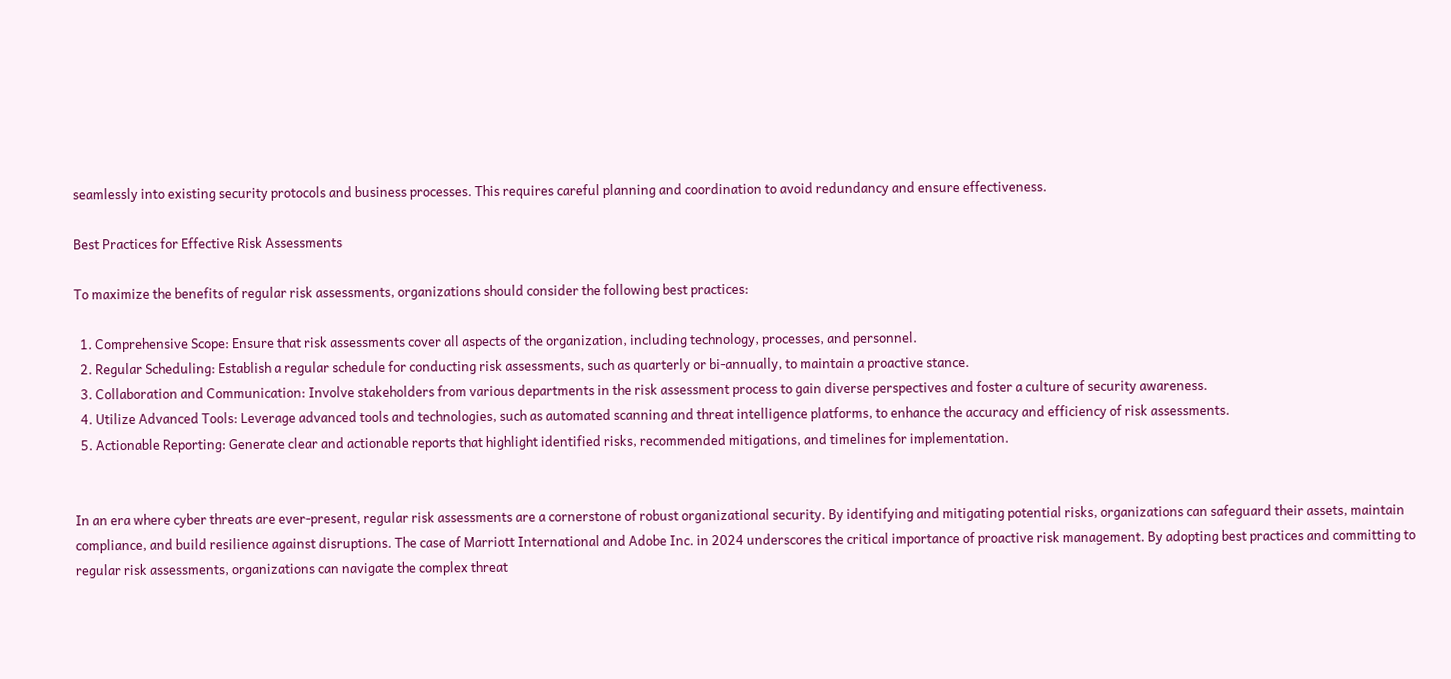seamlessly into existing security protocols and business processes. This requires careful planning and coordination to avoid redundancy and ensure effectiveness.

Best Practices for Effective Risk Assessments

To maximize the benefits of regular risk assessments, organizations should consider the following best practices:

  1. Comprehensive Scope: Ensure that risk assessments cover all aspects of the organization, including technology, processes, and personnel.
  2. Regular Scheduling: Establish a regular schedule for conducting risk assessments, such as quarterly or bi-annually, to maintain a proactive stance.
  3. Collaboration and Communication: Involve stakeholders from various departments in the risk assessment process to gain diverse perspectives and foster a culture of security awareness.
  4. Utilize Advanced Tools: Leverage advanced tools and technologies, such as automated scanning and threat intelligence platforms, to enhance the accuracy and efficiency of risk assessments.
  5. Actionable Reporting: Generate clear and actionable reports that highlight identified risks, recommended mitigations, and timelines for implementation.


In an era where cyber threats are ever-present, regular risk assessments are a cornerstone of robust organizational security. By identifying and mitigating potential risks, organizations can safeguard their assets, maintain compliance, and build resilience against disruptions. The case of Marriott International and Adobe Inc. in 2024 underscores the critical importance of proactive risk management. By adopting best practices and committing to regular risk assessments, organizations can navigate the complex threat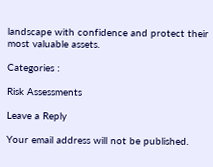landscape with confidence and protect their most valuable assets.

Categories :

Risk Assessments

Leave a Reply

Your email address will not be published.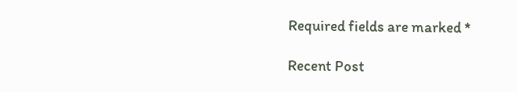Required fields are marked *

Recent Post